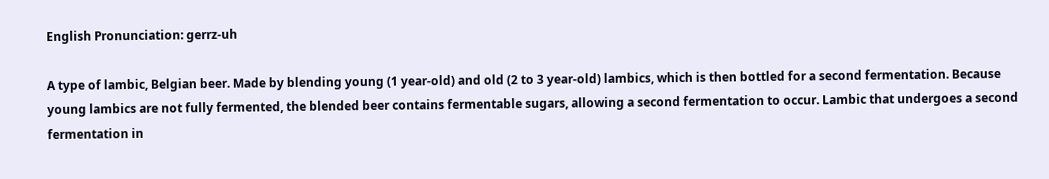English Pronunciation: gerrz-uh

A type of lambic, Belgian beer. Made by blending young (1 year-old) and old (2 to 3 year-old) lambics, which is then bottled for a second fermentation. Because young lambics are not fully fermented, the blended beer contains fermentable sugars, allowing a second fermentation to occur. Lambic that undergoes a second fermentation in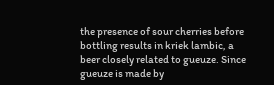the presence of sour cherries before bottling results in kriek lambic, a beer closely related to gueuze. Since gueuze is made by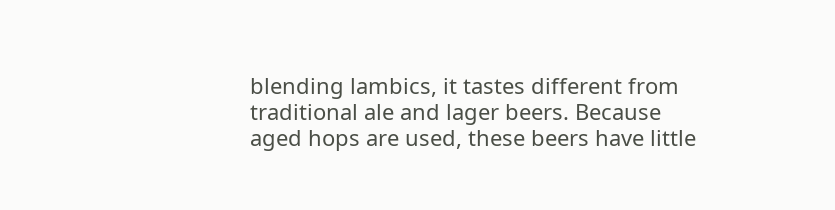blending lambics, it tastes different from traditional ale and lager beers. Because aged hops are used, these beers have little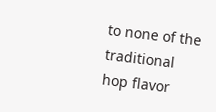to none of the traditional hop flavor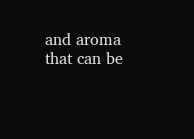and aroma that can be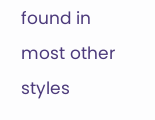found in most other styles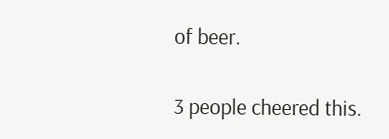of beer.

3 people cheered this.